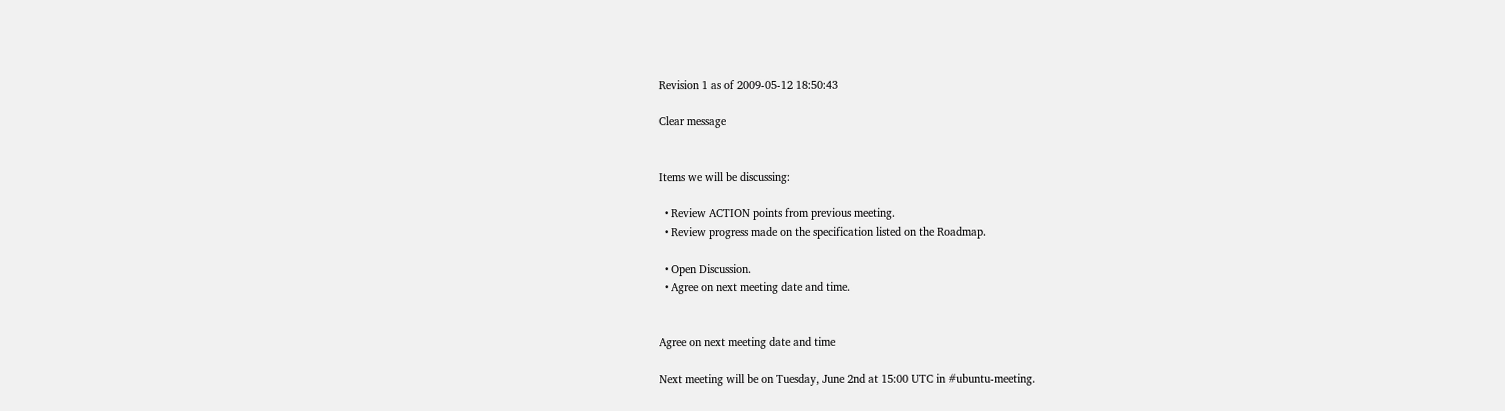Revision 1 as of 2009-05-12 18:50:43

Clear message


Items we will be discussing:

  • Review ACTION points from previous meeting.
  • Review progress made on the specification listed on the Roadmap.

  • Open Discussion.
  • Agree on next meeting date and time.


Agree on next meeting date and time

Next meeting will be on Tuesday, June 2nd at 15:00 UTC in #ubuntu-meeting.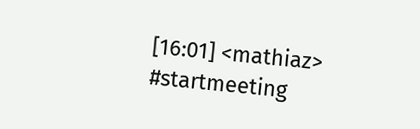[16:01] <mathiaz> #startmeeting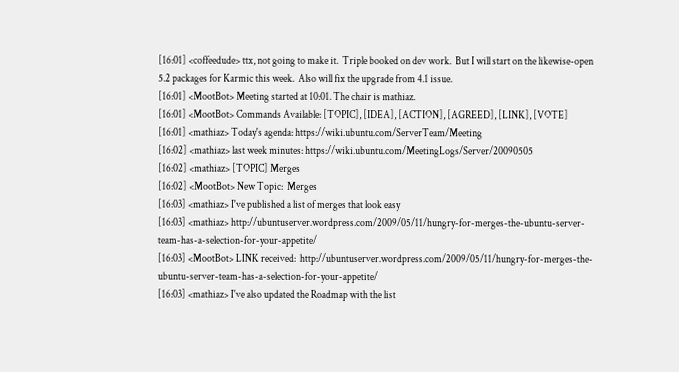[16:01] <coffeedude> ttx, not going to make it.  Triple booked on dev work.  But I will start on the likewise-open 5.2 packages for Karmic this week.  Also will fix the upgrade from 4.1 issue.
[16:01] <MootBot> Meeting started at 10:01. The chair is mathiaz.
[16:01] <MootBot> Commands Available: [TOPIC], [IDEA], [ACTION], [AGREED], [LINK], [VOTE]
[16:01] <mathiaz> Today's agenda: https://wiki.ubuntu.com/ServerTeam/Meeting
[16:02] <mathiaz> last week minutes: https://wiki.ubuntu.com/MeetingLogs/Server/20090505
[16:02] <mathiaz> [TOPIC] Merges
[16:02] <MootBot> New Topic:  Merges
[16:03] <mathiaz> I've published a list of merges that look easy
[16:03] <mathiaz> http://ubuntuserver.wordpress.com/2009/05/11/hungry-for-merges-the-ubuntu-server-team-has-a-selection-for-your-appetite/
[16:03] <MootBot> LINK received:  http://ubuntuserver.wordpress.com/2009/05/11/hungry-for-merges-the-ubuntu-server-team-has-a-selection-for-your-appetite/
[16:03] <mathiaz> I've also updated the Roadmap with the list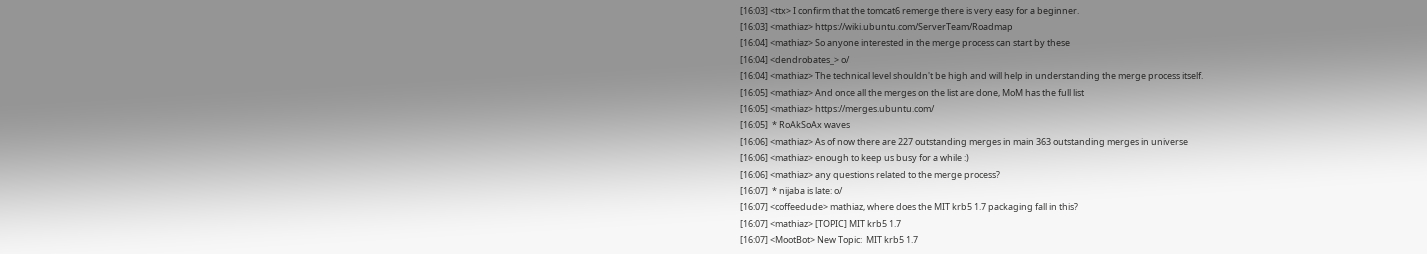[16:03] <ttx> I confirm that the tomcat6 remerge there is very easy for a beginner.
[16:03] <mathiaz> https://wiki.ubuntu.com/ServerTeam/Roadmap
[16:04] <mathiaz> So anyone interested in the merge process can start by these
[16:04] <dendrobates_> o/
[16:04] <mathiaz> The technical level shouldn't be high and will help in understanding the merge process itself.
[16:05] <mathiaz> And once all the merges on the list are done, MoM has the full list
[16:05] <mathiaz> https://merges.ubuntu.com/
[16:05]  * RoAkSoAx waves
[16:06] <mathiaz> As of now there are 227 outstanding merges in main 363 outstanding merges in universe
[16:06] <mathiaz> enough to keep us busy for a while :)
[16:06] <mathiaz> any questions related to the merge process?
[16:07]  * nijaba is late: o/
[16:07] <coffeedude> mathiaz, where does the MIT krb5 1.7 packaging fall in this?
[16:07] <mathiaz> [TOPIC] MIT krb5 1.7
[16:07] <MootBot> New Topic:  MIT krb5 1.7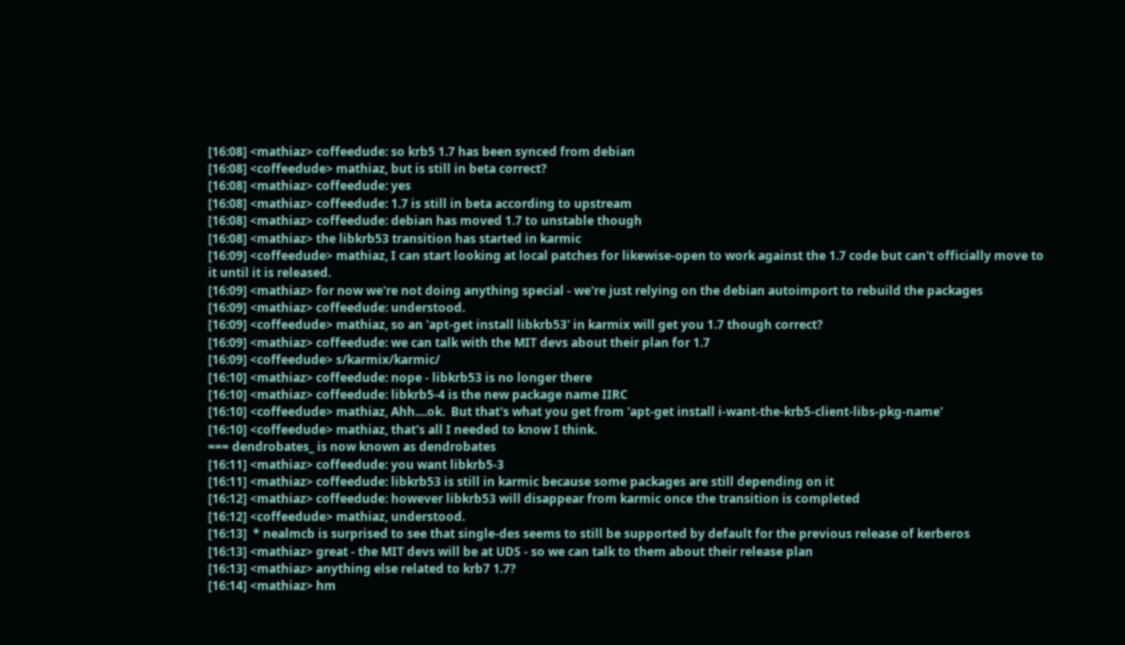[16:08] <mathiaz> coffeedude: so krb5 1.7 has been synced from debian
[16:08] <coffeedude> mathiaz, but is still in beta correct?
[16:08] <mathiaz> coffeedude: yes
[16:08] <mathiaz> coffeedude: 1.7 is still in beta according to upstream
[16:08] <mathiaz> coffeedude: debian has moved 1.7 to unstable though
[16:08] <mathiaz> the libkrb53 transition has started in karmic
[16:09] <coffeedude> mathiaz, I can start looking at local patches for likewise-open to work against the 1.7 code but can't officially move to it until it is released.
[16:09] <mathiaz> for now we're not doing anything special - we're just relying on the debian autoimport to rebuild the packages
[16:09] <mathiaz> coffeedude: understood.
[16:09] <coffeedude> mathiaz, so an 'apt-get install libkrb53' in karmix will get you 1.7 though correct?
[16:09] <mathiaz> coffeedude: we can talk with the MIT devs about their plan for 1.7
[16:09] <coffeedude> s/karmix/karmic/
[16:10] <mathiaz> coffeedude: nope - libkrb53 is no longer there
[16:10] <mathiaz> coffeedude: libkrb5-4 is the new package name IIRC
[16:10] <coffeedude> mathiaz, Ahh....ok.  But that's what you get from 'apt-get install i-want-the-krb5-client-libs-pkg-name'
[16:10] <coffeedude> mathiaz, that's all I needed to know I think.
=== dendrobates_ is now known as dendrobates
[16:11] <mathiaz> coffeedude: you want libkrb5-3
[16:11] <mathiaz> coffeedude: libkrb53 is still in karmic because some packages are still depending on it
[16:12] <mathiaz> coffeedude: however libkrb53 will disappear from karmic once the transition is completed
[16:12] <coffeedude> mathiaz, understood.
[16:13]  * nealmcb is surprised to see that single-des seems to still be supported by default for the previous release of kerberos
[16:13] <mathiaz> great - the MIT devs will be at UDS - so we can talk to them about their release plan
[16:13] <mathiaz> anything else related to krb7 1.7?
[16:14] <mathiaz> hm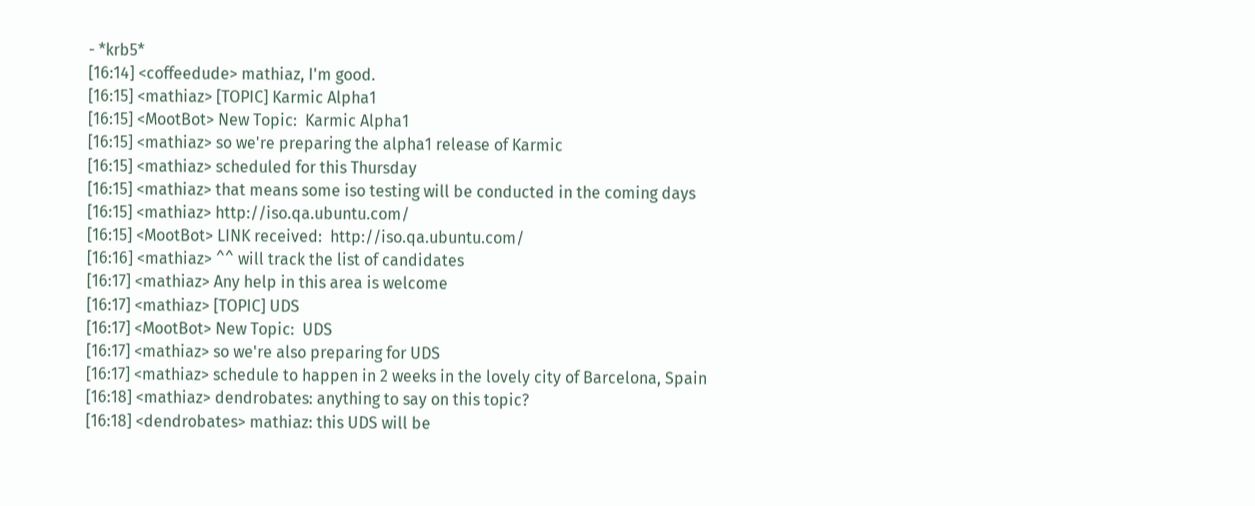- *krb5*
[16:14] <coffeedude> mathiaz, I'm good.
[16:15] <mathiaz> [TOPIC] Karmic Alpha1
[16:15] <MootBot> New Topic:  Karmic Alpha1
[16:15] <mathiaz> so we're preparing the alpha1 release of Karmic
[16:15] <mathiaz> scheduled for this Thursday
[16:15] <mathiaz> that means some iso testing will be conducted in the coming days
[16:15] <mathiaz> http://iso.qa.ubuntu.com/
[16:15] <MootBot> LINK received:  http://iso.qa.ubuntu.com/
[16:16] <mathiaz> ^^ will track the list of candidates
[16:17] <mathiaz> Any help in this area is welcome
[16:17] <mathiaz> [TOPIC] UDS
[16:17] <MootBot> New Topic:  UDS
[16:17] <mathiaz> so we're also preparing for UDS
[16:17] <mathiaz> schedule to happen in 2 weeks in the lovely city of Barcelona, Spain
[16:18] <mathiaz> dendrobates: anything to say on this topic?
[16:18] <dendrobates> mathiaz: this UDS will be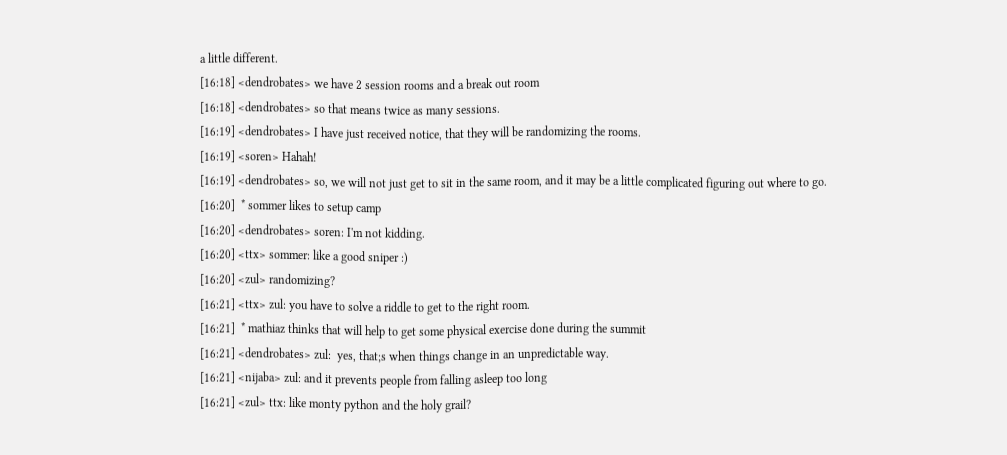a little different.
[16:18] <dendrobates> we have 2 session rooms and a break out room
[16:18] <dendrobates> so that means twice as many sessions.
[16:19] <dendrobates> I have just received notice, that they will be randomizing the rooms.
[16:19] <soren> Hahah!
[16:19] <dendrobates> so, we will not just get to sit in the same room, and it may be a little complicated figuring out where to go.
[16:20]  * sommer likes to setup camp
[16:20] <dendrobates> soren: I'm not kidding.
[16:20] <ttx> sommer: like a good sniper :)
[16:20] <zul> randomizing?
[16:21] <ttx> zul: you have to solve a riddle to get to the right room.
[16:21]  * mathiaz thinks that will help to get some physical exercise done during the summit
[16:21] <dendrobates> zul:  yes, that;s when things change in an unpredictable way.
[16:21] <nijaba> zul: and it prevents people from falling asleep too long
[16:21] <zul> ttx: like monty python and the holy grail?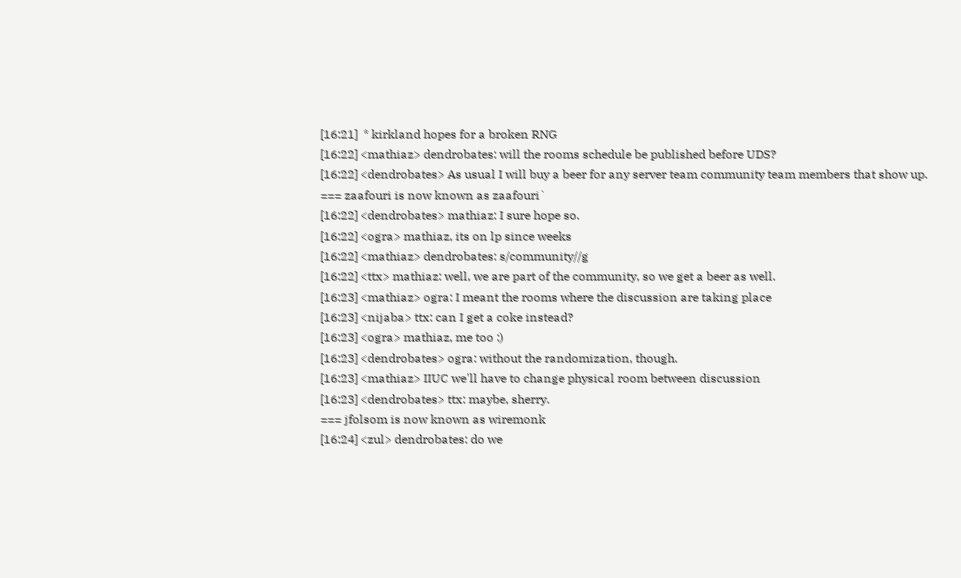[16:21]  * kirkland hopes for a broken RNG
[16:22] <mathiaz> dendrobates: will the rooms schedule be published before UDS?
[16:22] <dendrobates> As usual I will buy a beer for any server team community team members that show up.
=== zaafouri is now known as zaafouri`
[16:22] <dendrobates> mathiaz: I sure hope so.
[16:22] <ogra> mathiaz, its on lp since weeks
[16:22] <mathiaz> dendrobates: s/community//g
[16:22] <ttx> mathiaz: well, we are part of the community, so we get a beer as well.
[16:23] <mathiaz> ogra: I meant the rooms where the discussion are taking place
[16:23] <nijaba> ttx: can I get a coke instead?
[16:23] <ogra> mathiaz, me too :)
[16:23] <dendrobates> ogra: without the randomization, though.
[16:23] <mathiaz> IIUC we'll have to change physical room between discussion
[16:23] <dendrobates> ttx: maybe, sherry.
=== jfolsom is now known as wiremonk
[16:24] <zul> dendrobates: do we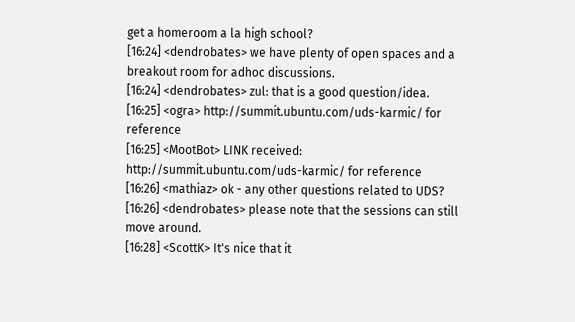get a homeroom a la high school?
[16:24] <dendrobates> we have plenty of open spaces and a breakout room for adhoc discussions.
[16:24] <dendrobates> zul: that is a good question/idea.
[16:25] <ogra> http://summit.ubuntu.com/uds-karmic/ for reference
[16:25] <MootBot> LINK received:  http://summit.ubuntu.com/uds-karmic/ for reference
[16:26] <mathiaz> ok - any other questions related to UDS?
[16:26] <dendrobates> please note that the sessions can still move around.
[16:28] <ScottK> It's nice that it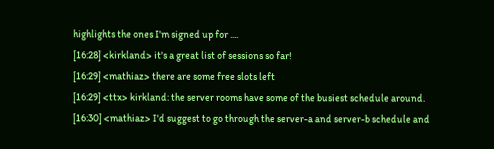highlights the ones I'm signed up for ....
[16:28] <kirkland> it's a great list of sessions so far!
[16:29] <mathiaz> there are some free slots left
[16:29] <ttx> kirkland: the server rooms have some of the busiest schedule around.
[16:30] <mathiaz> I'd suggest to go through the server-a and server-b schedule and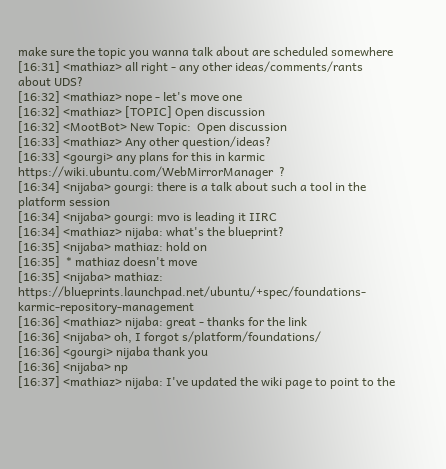make sure the topic you wanna talk about are scheduled somewhere
[16:31] <mathiaz> all right - any other ideas/comments/rants about UDS?
[16:32] <mathiaz> nope - let's move one
[16:32] <mathiaz> [TOPIC] Open discussion
[16:32] <MootBot> New Topic:  Open discussion
[16:33] <mathiaz> Any other question/ideas?
[16:33] <gourgi> any plans for this in karmic https://wiki.ubuntu.com/WebMirrorManager  ?
[16:34] <nijaba> gourgi: there is a talk about such a tool in the platform session
[16:34] <nijaba> gourgi: mvo is leading it IIRC
[16:34] <mathiaz> nijaba: what's the blueprint?
[16:35] <nijaba> mathiaz: hold on
[16:35]  * mathiaz doesn't move
[16:35] <nijaba> mathiaz: https://blueprints.launchpad.net/ubuntu/+spec/foundations-karmic-repository-management
[16:36] <mathiaz> nijaba: great - thanks for the link
[16:36] <nijaba> oh, I forgot s/platform/foundations/
[16:36] <gourgi> nijaba thank you
[16:36] <nijaba> np
[16:37] <mathiaz> nijaba: I've updated the wiki page to point to the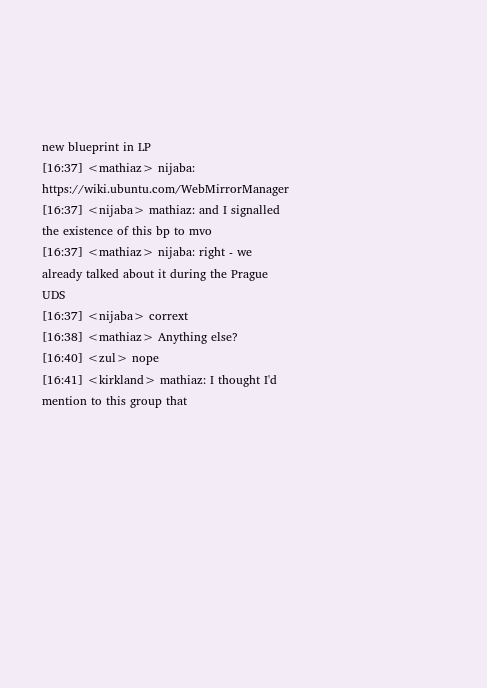new blueprint in LP
[16:37] <mathiaz> nijaba: https://wiki.ubuntu.com/WebMirrorManager
[16:37] <nijaba> mathiaz: and I signalled the existence of this bp to mvo
[16:37] <mathiaz> nijaba: right - we already talked about it during the Prague UDS
[16:37] <nijaba> corrext
[16:38] <mathiaz> Anything else?
[16:40] <zul> nope
[16:41] <kirkland> mathiaz: I thought I'd mention to this group that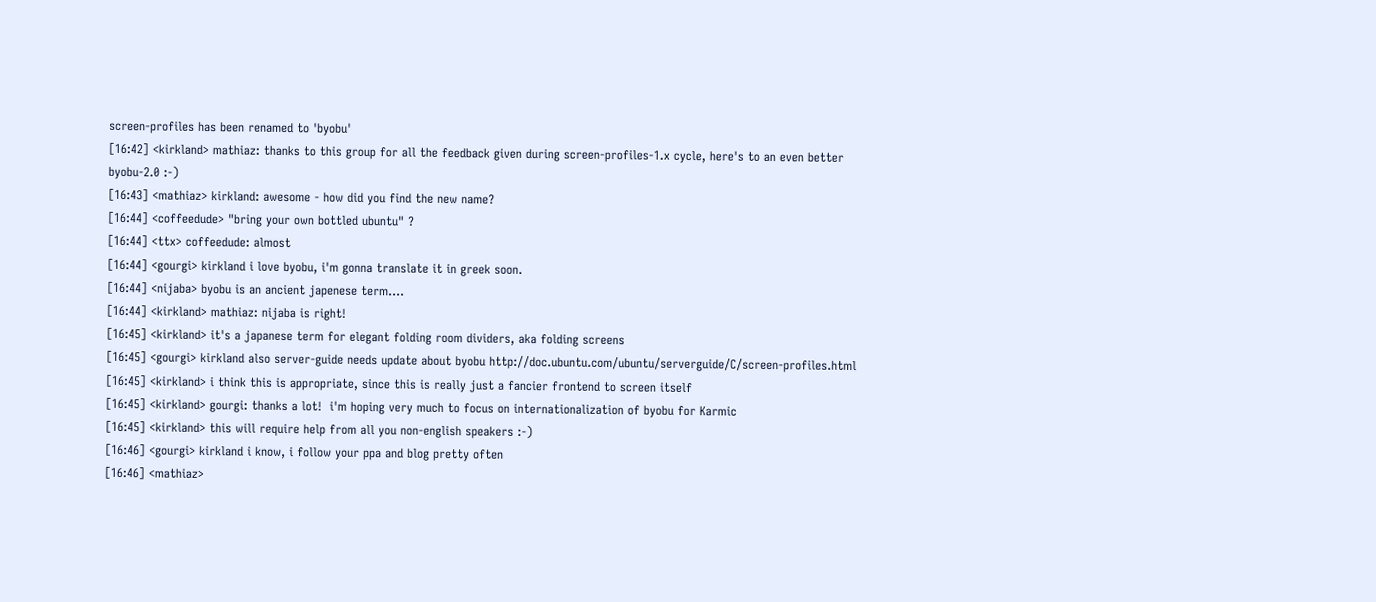screen-profiles has been renamed to 'byobu'
[16:42] <kirkland> mathiaz: thanks to this group for all the feedback given during screen-profiles-1.x cycle, here's to an even better byobu-2.0 :-)
[16:43] <mathiaz> kirkland: awesome - how did you find the new name?
[16:44] <coffeedude> "bring your own bottled ubuntu" ?
[16:44] <ttx> coffeedude: almost
[16:44] <gourgi> kirkland i love byobu, i'm gonna translate it in greek soon.
[16:44] <nijaba> byobu is an ancient japenese term....
[16:44] <kirkland> mathiaz: nijaba is right!
[16:45] <kirkland> it's a japanese term for elegant folding room dividers, aka folding screens
[16:45] <gourgi> kirkland also server-guide needs update about byobu http://doc.ubuntu.com/ubuntu/serverguide/C/screen-profiles.html
[16:45] <kirkland> i think this is appropriate, since this is really just a fancier frontend to screen itself
[16:45] <kirkland> gourgi: thanks a lot!  i'm hoping very much to focus on internationalization of byobu for Karmic
[16:45] <kirkland> this will require help from all you non-english speakers :-)
[16:46] <gourgi> kirkland i know, i follow your ppa and blog pretty often
[16:46] <mathiaz>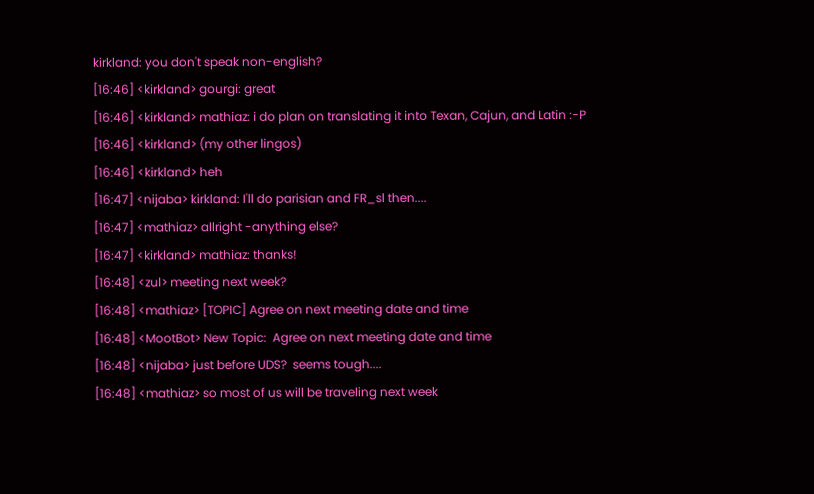kirkland: you don't speak non-english?
[16:46] <kirkland> gourgi: great
[16:46] <kirkland> mathiaz: i do plan on translating it into Texan, Cajun, and Latin :-P
[16:46] <kirkland> (my other lingos)
[16:46] <kirkland> heh
[16:47] <nijaba> kirkland: I'll do parisian and FR_sl then....
[16:47] <mathiaz> allright -anything else?
[16:47] <kirkland> mathiaz: thanks!
[16:48] <zul> meeting next week?
[16:48] <mathiaz> [TOPIC] Agree on next meeting date and time
[16:48] <MootBot> New Topic:  Agree on next meeting date and time
[16:48] <nijaba> just before UDS?  seems tough....
[16:48] <mathiaz> so most of us will be traveling next week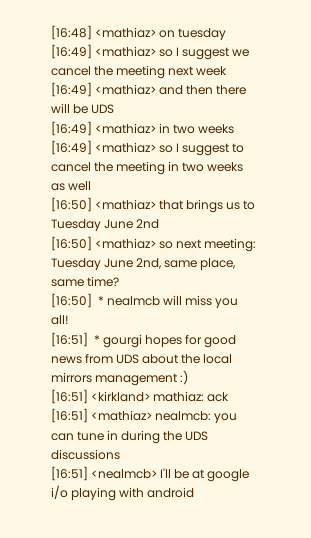[16:48] <mathiaz> on tuesday
[16:49] <mathiaz> so I suggest we cancel the meeting next week
[16:49] <mathiaz> and then there will be UDS
[16:49] <mathiaz> in two weeks
[16:49] <mathiaz> so I suggest to cancel the meeting in two weeks as well
[16:50] <mathiaz> that brings us to Tuesday June 2nd
[16:50] <mathiaz> so next meeting: Tuesday June 2nd, same place, same time?
[16:50]  * nealmcb will miss you all!
[16:51]  * gourgi hopes for good news from UDS about the local mirrors management :)
[16:51] <kirkland> mathiaz: ack
[16:51] <mathiaz> nealmcb: you can tune in during the UDS discussions
[16:51] <nealmcb> I'll be at google i/o playing with android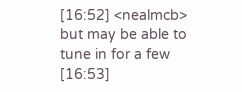[16:52] <nealmcb> but may be able to tune in for a few
[16:53]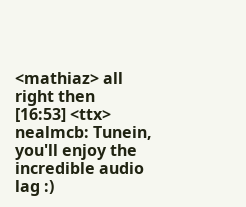<mathiaz> all right then
[16:53] <ttx> nealmcb: Tunein, you'll enjoy the incredible audio lag :)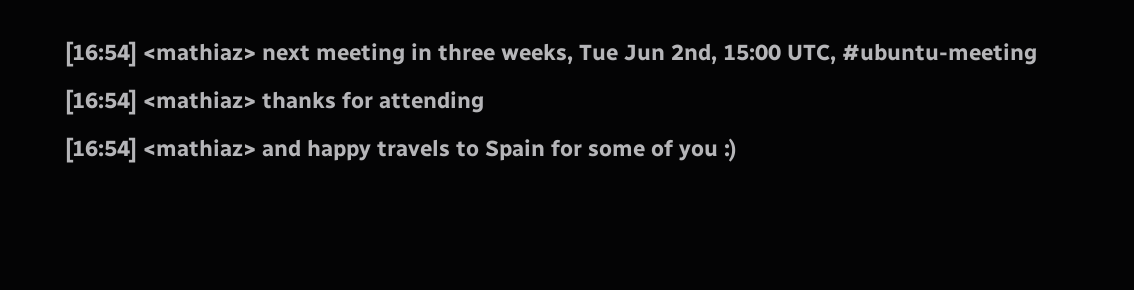[16:54] <mathiaz> next meeting in three weeks, Tue Jun 2nd, 15:00 UTC, #ubuntu-meeting
[16:54] <mathiaz> thanks for attending
[16:54] <mathiaz> and happy travels to Spain for some of you :)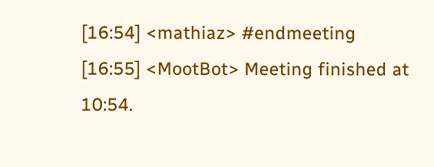[16:54] <mathiaz> #endmeeting
[16:55] <MootBot> Meeting finished at 10:54.